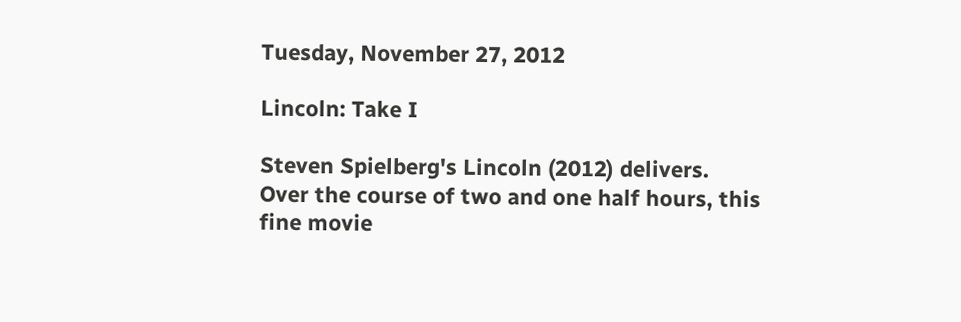Tuesday, November 27, 2012

Lincoln: Take I

Steven Spielberg's Lincoln (2012) delivers. Over the course of two and one half hours, this fine movie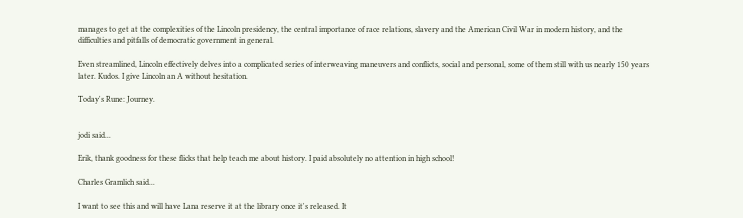manages to get at the complexities of the Lincoln presidency, the central importance of race relations, slavery and the American Civil War in modern history, and the difficulties and pitfalls of democratic government in general.

Even streamlined, Lincoln effectively delves into a complicated series of interweaving maneuvers and conflicts, social and personal, some of them still with us nearly 150 years later. Kudos. I give Lincoln an A without hesitation.

Today's Rune: Journey.


jodi said...

Erik, thank goodness for these flicks that help teach me about history. I paid absolutely no attention in high school!

Charles Gramlich said...

I want to see this and will have Lana reserve it at the library once it's released. It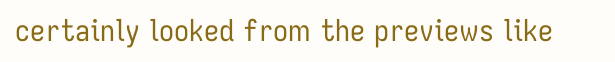certainly looked from the previews like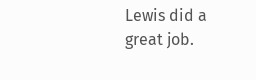Lewis did a great job.